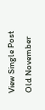View Single Post
Old November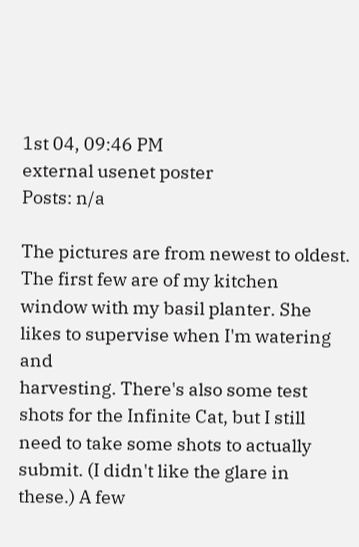1st 04, 09:46 PM
external usenet poster
Posts: n/a

The pictures are from newest to oldest. The first few are of my kitchen
window with my basil planter. She likes to supervise when I'm watering and
harvesting. There's also some test shots for the Infinite Cat, but I still
need to take some shots to actually submit. (I didn't like the glare in
these.) A few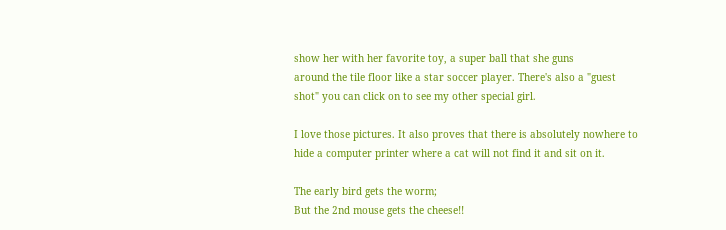show her with her favorite toy, a super ball that she guns
around the tile floor like a star soccer player. There's also a "guest
shot" you can click on to see my other special girl.

I love those pictures. It also proves that there is absolutely nowhere to
hide a computer printer where a cat will not find it and sit on it.

The early bird gets the worm;
But the 2nd mouse gets the cheese!!